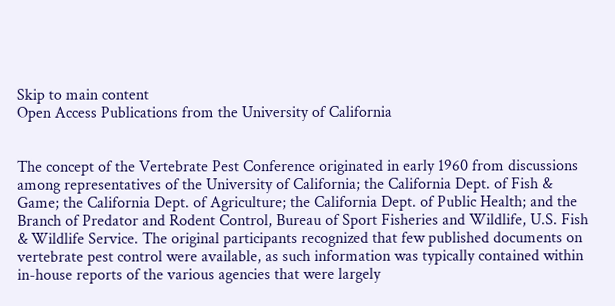Skip to main content
Open Access Publications from the University of California


The concept of the Vertebrate Pest Conference originated in early 1960 from discussions among representatives of the University of California; the California Dept. of Fish & Game; the California Dept. of Agriculture; the California Dept. of Public Health; and the Branch of Predator and Rodent Control, Bureau of Sport Fisheries and Wildlife, U.S. Fish & Wildlife Service. The original participants recognized that few published documents on vertebrate pest control were available, as such information was typically contained within in-house reports of the various agencies that were largely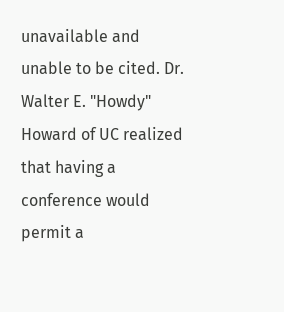unavailable and unable to be cited. Dr. Walter E. "Howdy" Howard of UC realized that having a conference would permit a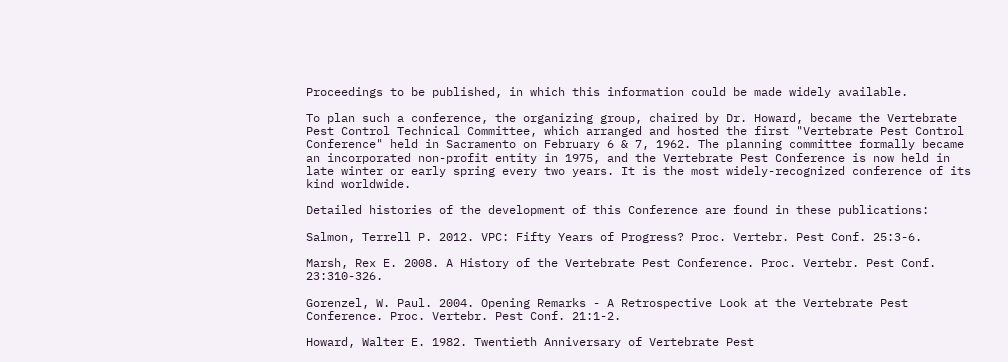Proceedings to be published, in which this information could be made widely available.

To plan such a conference, the organizing group, chaired by Dr. Howard, became the Vertebrate Pest Control Technical Committee, which arranged and hosted the first "Vertebrate Pest Control Conference" held in Sacramento on February 6 & 7, 1962. The planning committee formally became an incorporated non-profit entity in 1975, and the Vertebrate Pest Conference is now held in late winter or early spring every two years. It is the most widely-recognized conference of its kind worldwide.

Detailed histories of the development of this Conference are found in these publications:

Salmon, Terrell P. 2012. VPC: Fifty Years of Progress? Proc. Vertebr. Pest Conf. 25:3-6.

Marsh, Rex E. 2008. A History of the Vertebrate Pest Conference. Proc. Vertebr. Pest Conf. 23:310-326.

Gorenzel, W. Paul. 2004. Opening Remarks - A Retrospective Look at the Vertebrate Pest Conference. Proc. Vertebr. Pest Conf. 21:1-2.

Howard, Walter E. 1982. Twentieth Anniversary of Vertebrate Pest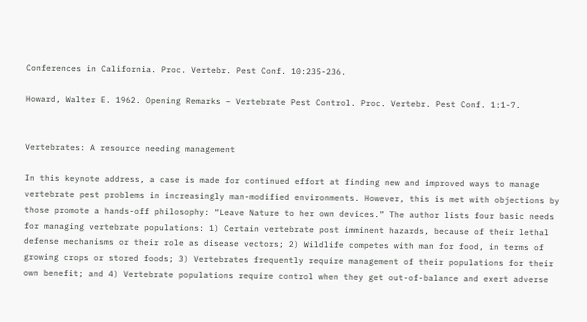Conferences in California. Proc. Vertebr. Pest Conf. 10:235-236.

Howard, Walter E. 1962. Opening Remarks – Vertebrate Pest Control. Proc. Vertebr. Pest Conf. 1:1-7.


Vertebrates: A resource needing management

In this keynote address, a case is made for continued effort at finding new and improved ways to manage vertebrate pest problems in increasingly man-modified environments. However, this is met with objections by those promote a hands-off philosophy: “Leave Nature to her own devices.” The author lists four basic needs for managing vertebrate populations: 1) Certain vertebrate post imminent hazards, because of their lethal defense mechanisms or their role as disease vectors; 2) Wildlife competes with man for food, in terms of growing crops or stored foods; 3) Vertebrates frequently require management of their populations for their own benefit; and 4) Vertebrate populations require control when they get out-of-balance and exert adverse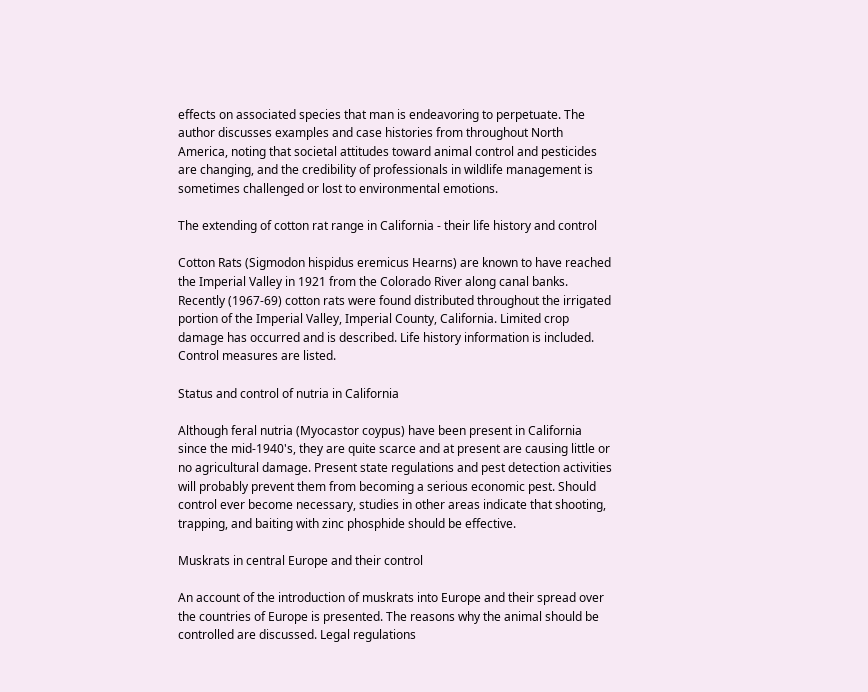effects on associated species that man is endeavoring to perpetuate. The author discusses examples and case histories from throughout North America, noting that societal attitudes toward animal control and pesticides are changing, and the credibility of professionals in wildlife management is sometimes challenged or lost to environmental emotions.

The extending of cotton rat range in California - their life history and control

Cotton Rats (Sigmodon hispidus eremicus Hearns) are known to have reached the Imperial Valley in 1921 from the Colorado River along canal banks. Recently (1967-69) cotton rats were found distributed throughout the irrigated portion of the Imperial Valley, Imperial County, California. Limited crop damage has occurred and is described. Life history information is included. Control measures are listed.

Status and control of nutria in California

Although feral nutria (Myocastor coypus) have been present in California since the mid-1940's, they are quite scarce and at present are causing little or no agricultural damage. Present state regulations and pest detection activities will probably prevent them from becoming a serious economic pest. Should control ever become necessary, studies in other areas indicate that shooting, trapping, and baiting with zinc phosphide should be effective.

Muskrats in central Europe and their control

An account of the introduction of muskrats into Europe and their spread over the countries of Europe is presented. The reasons why the animal should be controlled are discussed. Legal regulations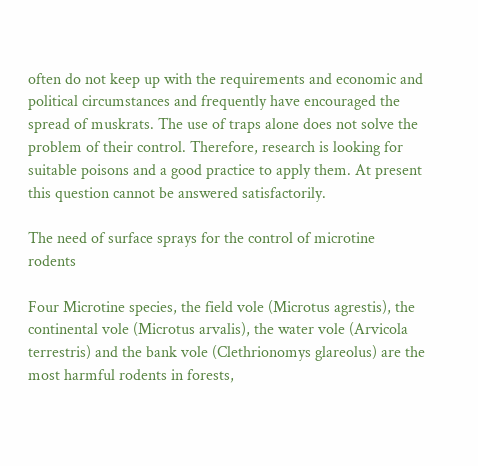often do not keep up with the requirements and economic and political circumstances and frequently have encouraged the spread of muskrats. The use of traps alone does not solve the problem of their control. Therefore, research is looking for suitable poisons and a good practice to apply them. At present this question cannot be answered satisfactorily.

The need of surface sprays for the control of microtine rodents

Four Microtine species, the field vole (Microtus agrestis), the continental vole (Microtus arvalis), the water vole (Arvicola terrestris) and the bank vole (Clethrionomys glareolus) are the most harmful rodents in forests,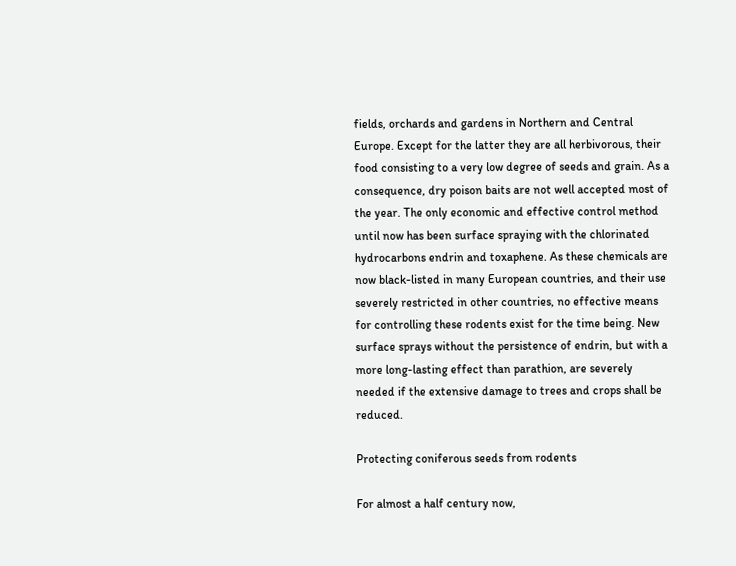fields, orchards and gardens in Northern and Central Europe. Except for the latter they are all herbivorous, their food consisting to a very low degree of seeds and grain. As a consequence, dry poison baits are not well accepted most of the year. The only economic and effective control method until now has been surface spraying with the chlorinated hydrocarbons endrin and toxaphene. As these chemicals are now black-listed in many European countries, and their use severely restricted in other countries, no effective means for controlling these rodents exist for the time being. New surface sprays without the persistence of endrin, but with a more long-lasting effect than parathion, are severely needed if the extensive damage to trees and crops shall be reduced.

Protecting coniferous seeds from rodents

For almost a half century now,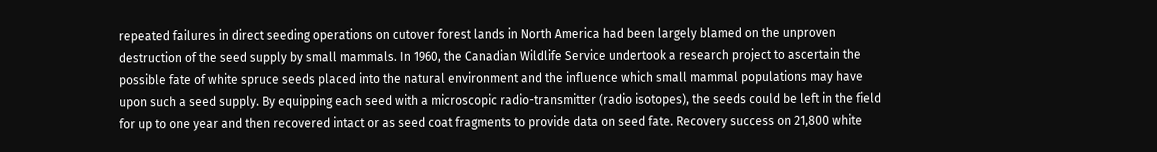repeated failures in direct seeding operations on cutover forest lands in North America had been largely blamed on the unproven destruction of the seed supply by small mammals. In 1960, the Canadian Wildlife Service undertook a research project to ascertain the possible fate of white spruce seeds placed into the natural environment and the influence which small mammal populations may have upon such a seed supply. By equipping each seed with a microscopic radio-transmitter (radio isotopes), the seeds could be left in the field for up to one year and then recovered intact or as seed coat fragments to provide data on seed fate. Recovery success on 21,800 white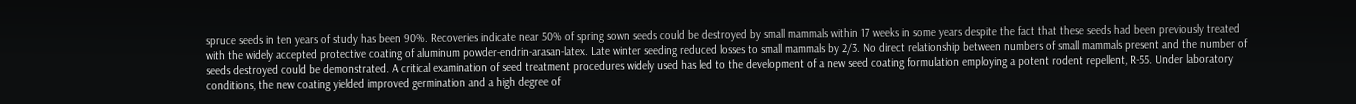spruce seeds in ten years of study has been 90%. Recoveries indicate near 50% of spring sown seeds could be destroyed by small mammals within 17 weeks in some years despite the fact that these seeds had been previously treated with the widely accepted protective coating of aluminum powder-endrin-arasan-latex. Late winter seeding reduced losses to small mammals by 2/3. No direct relationship between numbers of small mammals present and the number of seeds destroyed could be demonstrated. A critical examination of seed treatment procedures widely used has led to the development of a new seed coating formulation employing a potent rodent repellent, R-55. Under laboratory conditions, the new coating yielded improved germination and a high degree of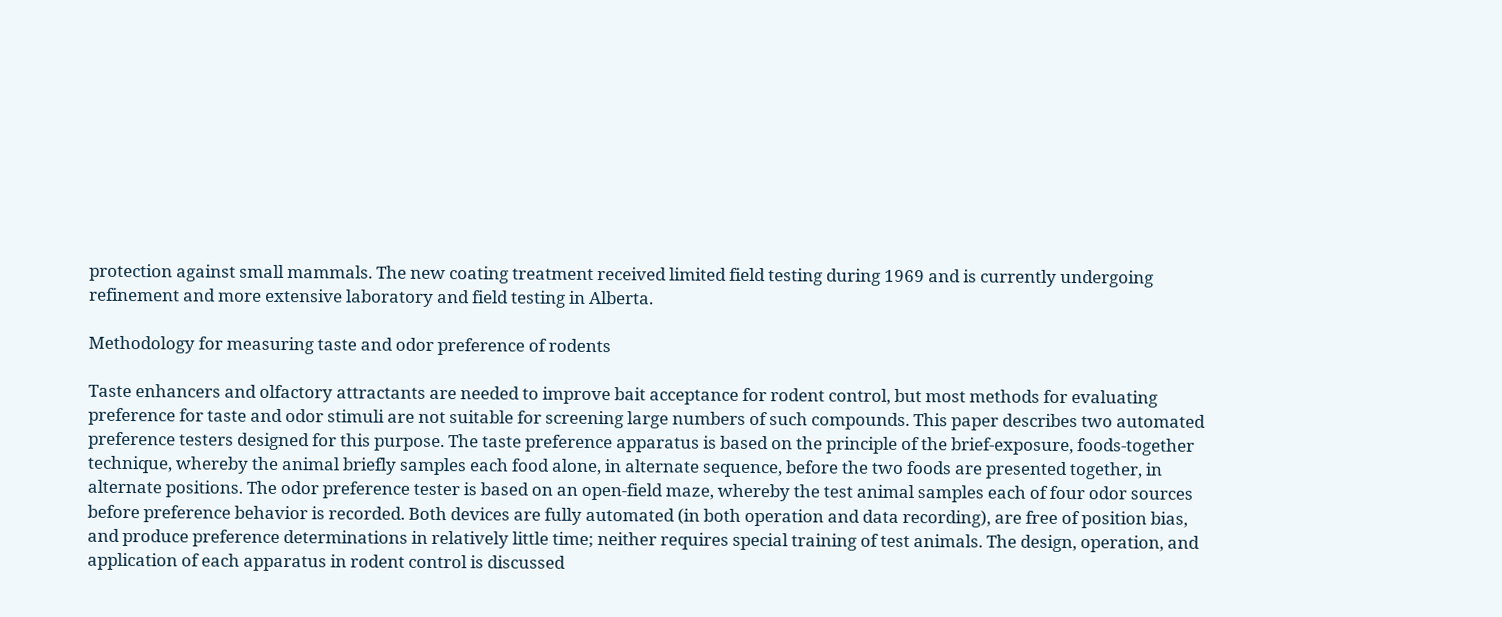protection against small mammals. The new coating treatment received limited field testing during 1969 and is currently undergoing refinement and more extensive laboratory and field testing in Alberta.

Methodology for measuring taste and odor preference of rodents

Taste enhancers and olfactory attractants are needed to improve bait acceptance for rodent control, but most methods for evaluating preference for taste and odor stimuli are not suitable for screening large numbers of such compounds. This paper describes two automated preference testers designed for this purpose. The taste preference apparatus is based on the principle of the brief-exposure, foods-together technique, whereby the animal briefly samples each food alone, in alternate sequence, before the two foods are presented together, in alternate positions. The odor preference tester is based on an open-field maze, whereby the test animal samples each of four odor sources before preference behavior is recorded. Both devices are fully automated (in both operation and data recording), are free of position bias, and produce preference determinations in relatively little time; neither requires special training of test animals. The design, operation, and application of each apparatus in rodent control is discussed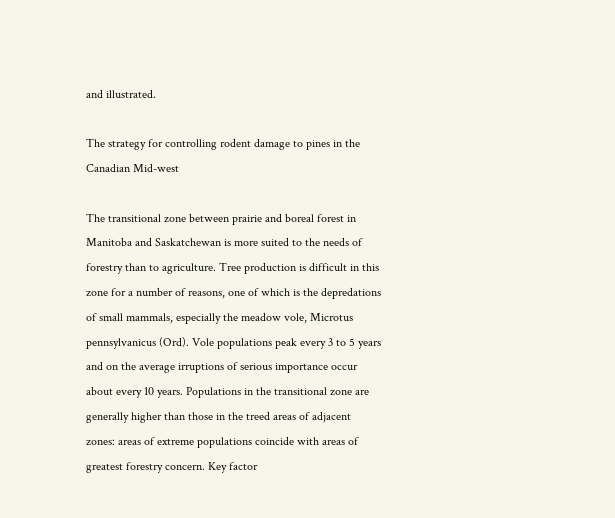and illustrated.

The strategy for controlling rodent damage to pines in the Canadian Mid-west

The transitional zone between prairie and boreal forest in Manitoba and Saskatchewan is more suited to the needs of forestry than to agriculture. Tree production is difficult in this zone for a number of reasons, one of which is the depredations of small mammals, especially the meadow vole, Microtus pennsylvanicus (Ord). Vole populations peak every 3 to 5 years and on the average irruptions of serious importance occur about every 10 years. Populations in the transitional zone are generally higher than those in the treed areas of adjacent zones: areas of extreme populations coincide with areas of greatest forestry concern. Key factor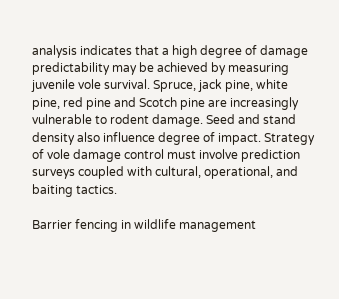analysis indicates that a high degree of damage predictability may be achieved by measuring juvenile vole survival. Spruce, jack pine, white pine, red pine and Scotch pine are increasingly vulnerable to rodent damage. Seed and stand density also influence degree of impact. Strategy of vole damage control must involve prediction surveys coupled with cultural, operational, and baiting tactics.

Barrier fencing in wildlife management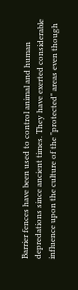Barrier fences have been used to control animal and human depredations since ancient times. They have exerted considerable influence upon the culture of the "protected" areas even though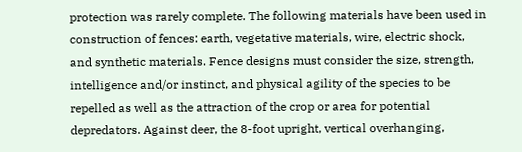protection was rarely complete. The following materials have been used in construction of fences: earth, vegetative materials, wire, electric shock, and synthetic materials. Fence designs must consider the size, strength, intelligence and/or instinct, and physical agility of the species to be repelled as well as the attraction of the crop or area for potential depredators. Against deer, the 8-foot upright, vertical overhanging,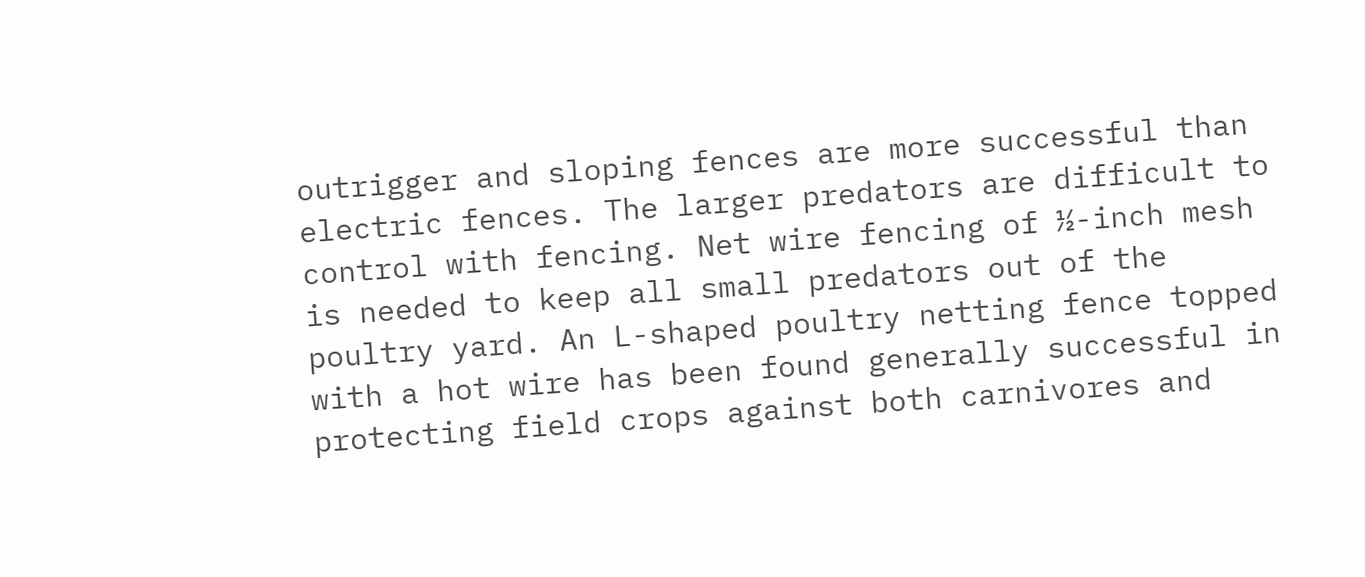outrigger and sloping fences are more successful than electric fences. The larger predators are difficult to control with fencing. Net wire fencing of ½-inch mesh is needed to keep all small predators out of the poultry yard. An L-shaped poultry netting fence topped with a hot wire has been found generally successful in protecting field crops against both carnivores and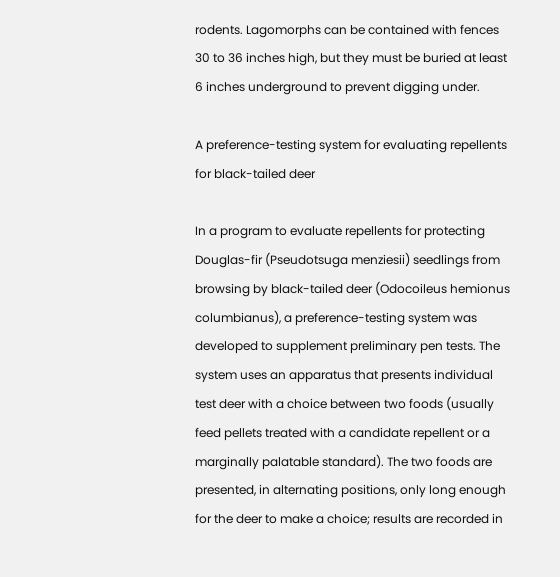rodents. Lagomorphs can be contained with fences 30 to 36 inches high, but they must be buried at least 6 inches underground to prevent digging under.

A preference-testing system for evaluating repellents for black-tailed deer

In a program to evaluate repellents for protecting Douglas-fir (Pseudotsuga menziesii) seedlings from browsing by black-tailed deer (Odocoileus hemionus columbianus), a preference-testing system was developed to supplement preliminary pen tests. The system uses an apparatus that presents individual test deer with a choice between two foods (usually feed pellets treated with a candidate repellent or a marginally palatable standard). The two foods are presented, in alternating positions, only long enough for the deer to make a choice; results are recorded in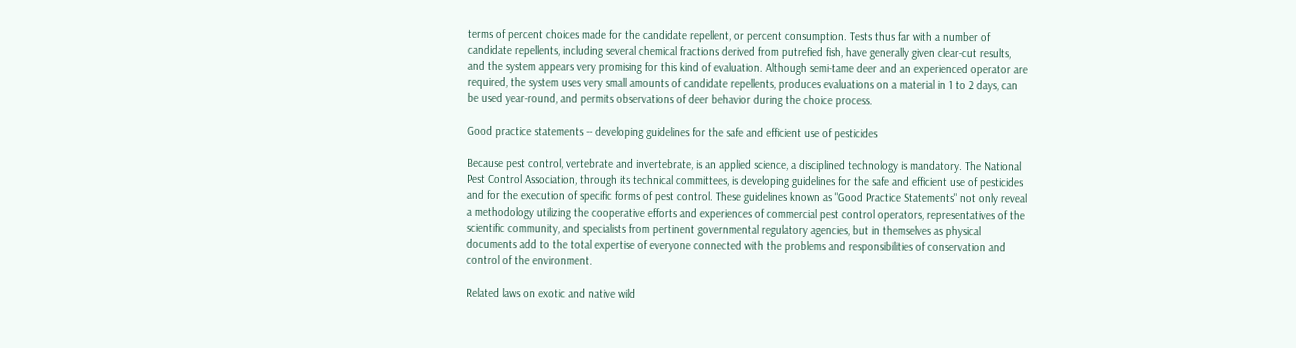terms of percent choices made for the candidate repellent, or percent consumption. Tests thus far with a number of candidate repellents, including several chemical fractions derived from putrefied fish, have generally given clear-cut results, and the system appears very promising for this kind of evaluation. Although semi-tame deer and an experienced operator are required, the system uses very small amounts of candidate repellents, produces evaluations on a material in 1 to 2 days, can be used year-round, and permits observations of deer behavior during the choice process.

Good practice statements -- developing guidelines for the safe and efficient use of pesticides

Because pest control, vertebrate and invertebrate, is an applied science, a disciplined technology is mandatory. The National Pest Control Association, through its technical committees, is developing guidelines for the safe and efficient use of pesticides and for the execution of specific forms of pest control. These guidelines known as "Good Practice Statements" not only reveal a methodology utilizing the cooperative efforts and experiences of commercial pest control operators, representatives of the scientific community, and specialists from pertinent governmental regulatory agencies, but in themselves as physical documents add to the total expertise of everyone connected with the problems and responsibilities of conservation and control of the environment.

Related laws on exotic and native wild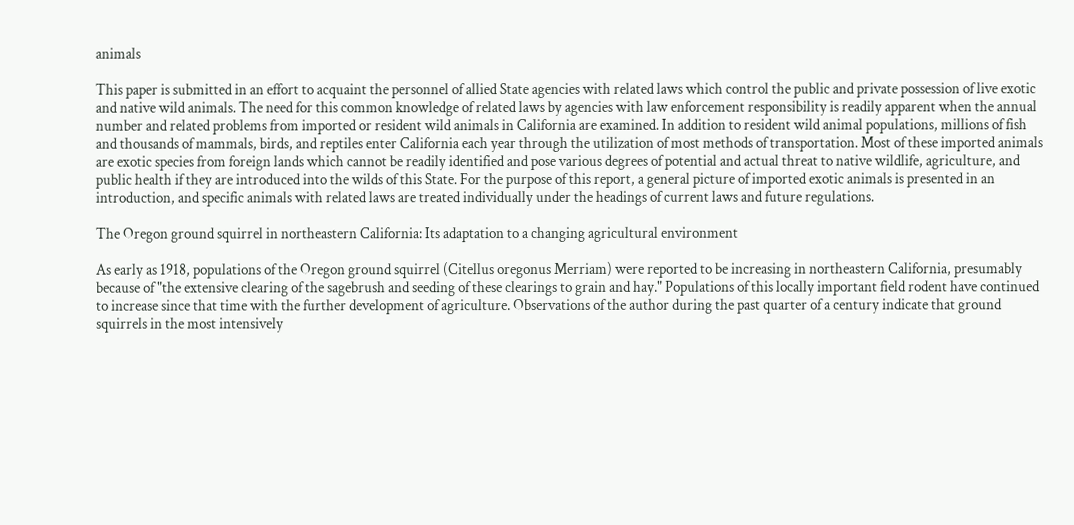animals

This paper is submitted in an effort to acquaint the personnel of allied State agencies with related laws which control the public and private possession of live exotic and native wild animals. The need for this common knowledge of related laws by agencies with law enforcement responsibility is readily apparent when the annual number and related problems from imported or resident wild animals in California are examined. In addition to resident wild animal populations, millions of fish and thousands of mammals, birds, and reptiles enter California each year through the utilization of most methods of transportation. Most of these imported animals are exotic species from foreign lands which cannot be readily identified and pose various degrees of potential and actual threat to native wildlife, agriculture, and public health if they are introduced into the wilds of this State. For the purpose of this report, a general picture of imported exotic animals is presented in an introduction, and specific animals with related laws are treated individually under the headings of current laws and future regulations.

The Oregon ground squirrel in northeastern California: Its adaptation to a changing agricultural environment

As early as 1918, populations of the Oregon ground squirrel (Citellus oregonus Merriam) were reported to be increasing in northeastern California, presumably because of "the extensive clearing of the sagebrush and seeding of these clearings to grain and hay." Populations of this locally important field rodent have continued to increase since that time with the further development of agriculture. Observations of the author during the past quarter of a century indicate that ground squirrels in the most intensively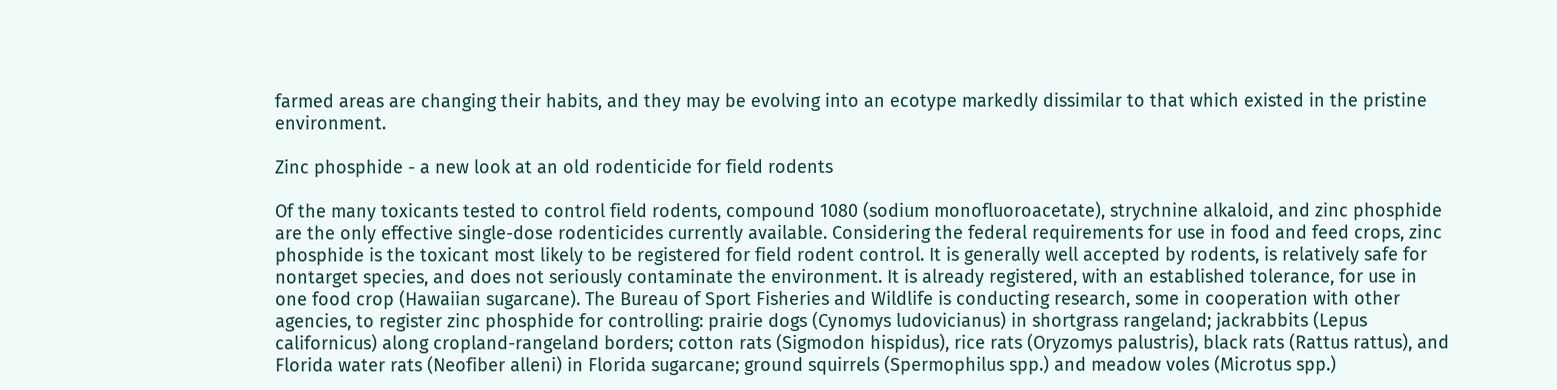farmed areas are changing their habits, and they may be evolving into an ecotype markedly dissimilar to that which existed in the pristine environment.

Zinc phosphide - a new look at an old rodenticide for field rodents

Of the many toxicants tested to control field rodents, compound 1080 (sodium monofluoroacetate), strychnine alkaloid, and zinc phosphide are the only effective single-dose rodenticides currently available. Considering the federal requirements for use in food and feed crops, zinc phosphide is the toxicant most likely to be registered for field rodent control. It is generally well accepted by rodents, is relatively safe for nontarget species, and does not seriously contaminate the environment. It is already registered, with an established tolerance, for use in one food crop (Hawaiian sugarcane). The Bureau of Sport Fisheries and Wildlife is conducting research, some in cooperation with other agencies, to register zinc phosphide for controlling: prairie dogs (Cynomys ludovicianus) in shortgrass rangeland; jackrabbits (Lepus californicus) along cropland-rangeland borders; cotton rats (Sigmodon hispidus), rice rats (Oryzomys palustris), black rats (Rattus rattus), and Florida water rats (Neofiber alleni) in Florida sugarcane; ground squirrels (Spermophilus spp.) and meadow voles (Microtus spp.)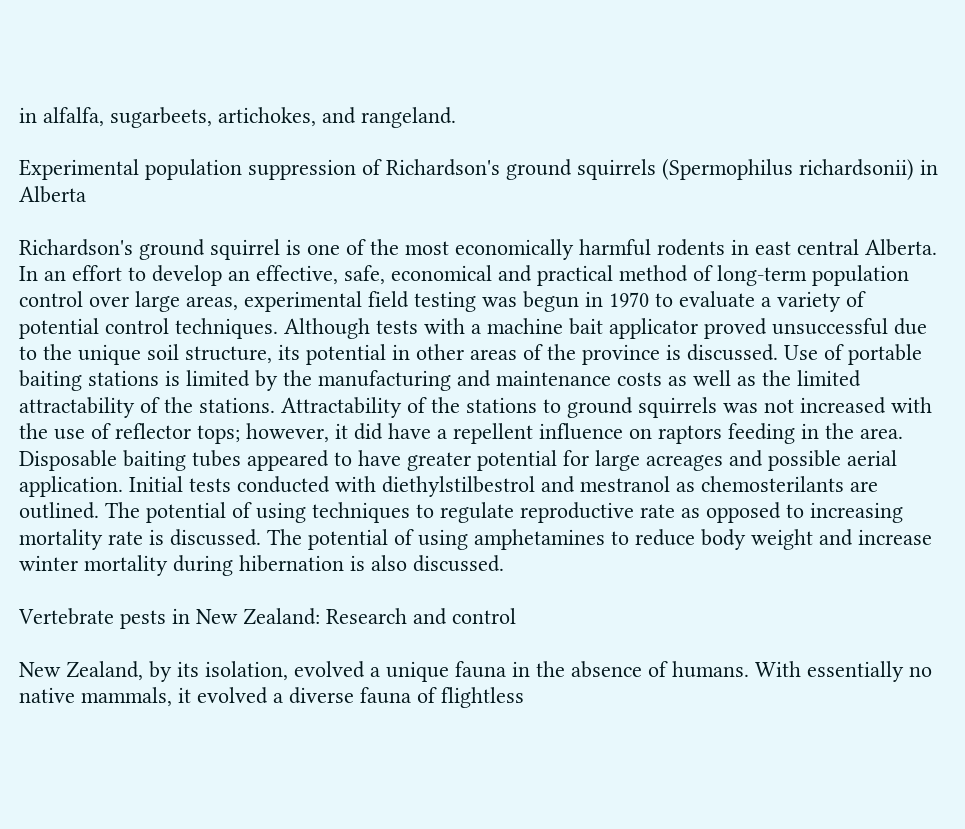in alfalfa, sugarbeets, artichokes, and rangeland.

Experimental population suppression of Richardson's ground squirrels (Spermophilus richardsonii) in Alberta

Richardson's ground squirrel is one of the most economically harmful rodents in east central Alberta. In an effort to develop an effective, safe, economical and practical method of long-term population control over large areas, experimental field testing was begun in 1970 to evaluate a variety of potential control techniques. Although tests with a machine bait applicator proved unsuccessful due to the unique soil structure, its potential in other areas of the province is discussed. Use of portable baiting stations is limited by the manufacturing and maintenance costs as well as the limited attractability of the stations. Attractability of the stations to ground squirrels was not increased with the use of reflector tops; however, it did have a repellent influence on raptors feeding in the area. Disposable baiting tubes appeared to have greater potential for large acreages and possible aerial application. Initial tests conducted with diethylstilbestrol and mestranol as chemosterilants are outlined. The potential of using techniques to regulate reproductive rate as opposed to increasing mortality rate is discussed. The potential of using amphetamines to reduce body weight and increase winter mortality during hibernation is also discussed.

Vertebrate pests in New Zealand: Research and control

New Zealand, by its isolation, evolved a unique fauna in the absence of humans. With essentially no native mammals, it evolved a diverse fauna of flightless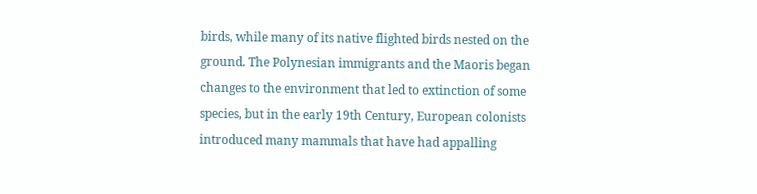birds, while many of its native flighted birds nested on the ground. The Polynesian immigrants and the Maoris began changes to the environment that led to extinction of some species, but in the early 19th Century, European colonists introduced many mammals that have had appalling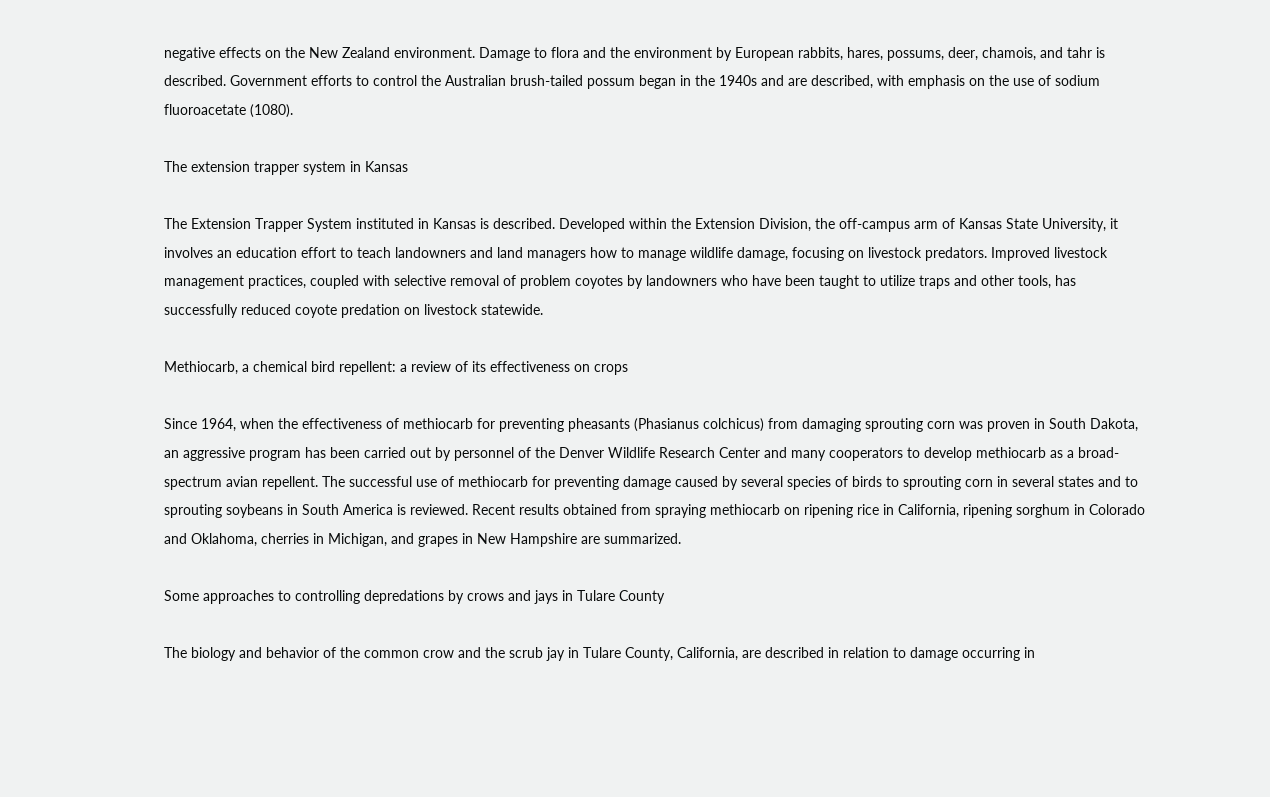negative effects on the New Zealand environment. Damage to flora and the environment by European rabbits, hares, possums, deer, chamois, and tahr is described. Government efforts to control the Australian brush-tailed possum began in the 1940s and are described, with emphasis on the use of sodium fluoroacetate (1080).

The extension trapper system in Kansas

The Extension Trapper System instituted in Kansas is described. Developed within the Extension Division, the off-campus arm of Kansas State University, it involves an education effort to teach landowners and land managers how to manage wildlife damage, focusing on livestock predators. Improved livestock management practices, coupled with selective removal of problem coyotes by landowners who have been taught to utilize traps and other tools, has successfully reduced coyote predation on livestock statewide.

Methiocarb, a chemical bird repellent: a review of its effectiveness on crops

Since 1964, when the effectiveness of methiocarb for preventing pheasants (Phasianus colchicus) from damaging sprouting corn was proven in South Dakota, an aggressive program has been carried out by personnel of the Denver Wildlife Research Center and many cooperators to develop methiocarb as a broad-spectrum avian repellent. The successful use of methiocarb for preventing damage caused by several species of birds to sprouting corn in several states and to sprouting soybeans in South America is reviewed. Recent results obtained from spraying methiocarb on ripening rice in California, ripening sorghum in Colorado and Oklahoma, cherries in Michigan, and grapes in New Hampshire are summarized.

Some approaches to controlling depredations by crows and jays in Tulare County

The biology and behavior of the common crow and the scrub jay in Tulare County, California, are described in relation to damage occurring in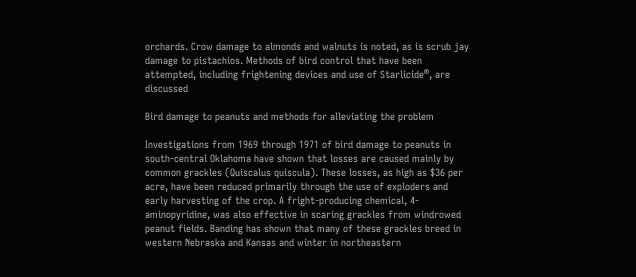orchards. Crow damage to almonds and walnuts is noted, as is scrub jay damage to pistachios. Methods of bird control that have been attempted, including frightening devices and use of Starlicide®, are discussed

Bird damage to peanuts and methods for alleviating the problem

Investigations from 1969 through 1971 of bird damage to peanuts in south-central Oklahoma have shown that losses are caused mainly by common grackles (Quiscalus quiscula). These losses, as high as $36 per acre, have been reduced primarily through the use of exploders and early harvesting of the crop. A fright-producing chemical, 4-aminopyridine, was also effective in scaring grackles from windrowed peanut fields. Banding has shown that many of these grackles breed in western Nebraska and Kansas and winter in northeastern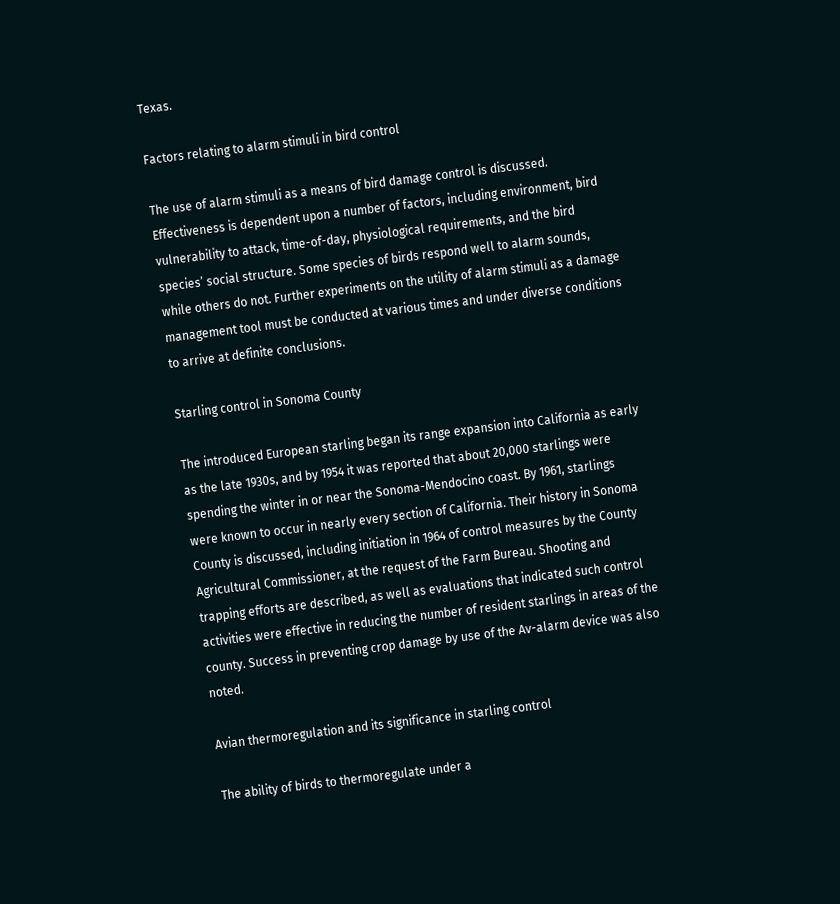Texas.

Factors relating to alarm stimuli in bird control

The use of alarm stimuli as a means of bird damage control is discussed. Effectiveness is dependent upon a number of factors, including environment, bird vulnerability to attack, time-of-day, physiological requirements, and the bird species’ social structure. Some species of birds respond well to alarm sounds, while others do not. Further experiments on the utility of alarm stimuli as a damage management tool must be conducted at various times and under diverse conditions to arrive at definite conclusions.

Starling control in Sonoma County

The introduced European starling began its range expansion into California as early as the late 1930s, and by 1954 it was reported that about 20,000 starlings were spending the winter in or near the Sonoma-Mendocino coast. By 1961, starlings were known to occur in nearly every section of California. Their history in Sonoma County is discussed, including initiation in 1964 of control measures by the County Agricultural Commissioner, at the request of the Farm Bureau. Shooting and trapping efforts are described, as well as evaluations that indicated such control activities were effective in reducing the number of resident starlings in areas of the county. Success in preventing crop damage by use of the Av-alarm device was also noted.

Avian thermoregulation and its significance in starling control

The ability of birds to thermoregulate under a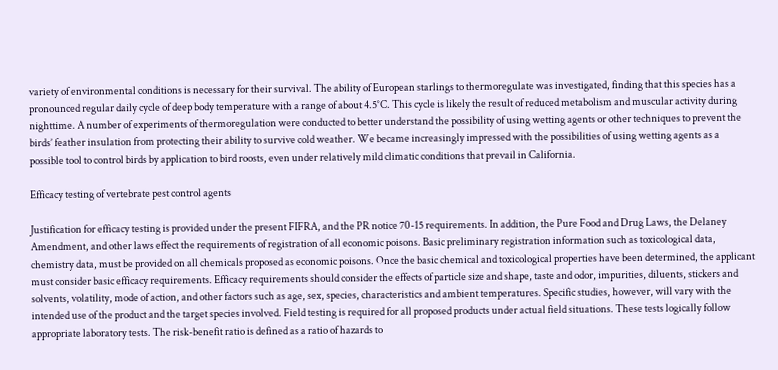variety of environmental conditions is necessary for their survival. The ability of European starlings to thermoregulate was investigated, finding that this species has a pronounced regular daily cycle of deep body temperature with a range of about 4.5°C. This cycle is likely the result of reduced metabolism and muscular activity during nighttime. A number of experiments of thermoregulation were conducted to better understand the possibility of using wetting agents or other techniques to prevent the birds’ feather insulation from protecting their ability to survive cold weather. We became increasingly impressed with the possibilities of using wetting agents as a possible tool to control birds by application to bird roosts, even under relatively mild climatic conditions that prevail in California.

Efficacy testing of vertebrate pest control agents

Justification for efficacy testing is provided under the present FIFRA, and the PR notice 70-15 requirements. In addition, the Pure Food and Drug Laws, the Delaney Amendment, and other laws effect the requirements of registration of all economic poisons. Basic preliminary registration information such as toxicological data, chemistry data, must be provided on all chemicals proposed as economic poisons. Once the basic chemical and toxicological properties have been determined, the applicant must consider basic efficacy requirements. Efficacy requirements should consider the effects of particle size and shape, taste and odor, impurities, diluents, stickers and solvents, volatility, mode of action, and other factors such as age, sex, species, characteristics and ambient temperatures. Specific studies, however, will vary with the intended use of the product and the target species involved. Field testing is required for all proposed products under actual field situations. These tests logically follow appropriate laboratory tests. The risk-benefit ratio is defined as a ratio of hazards to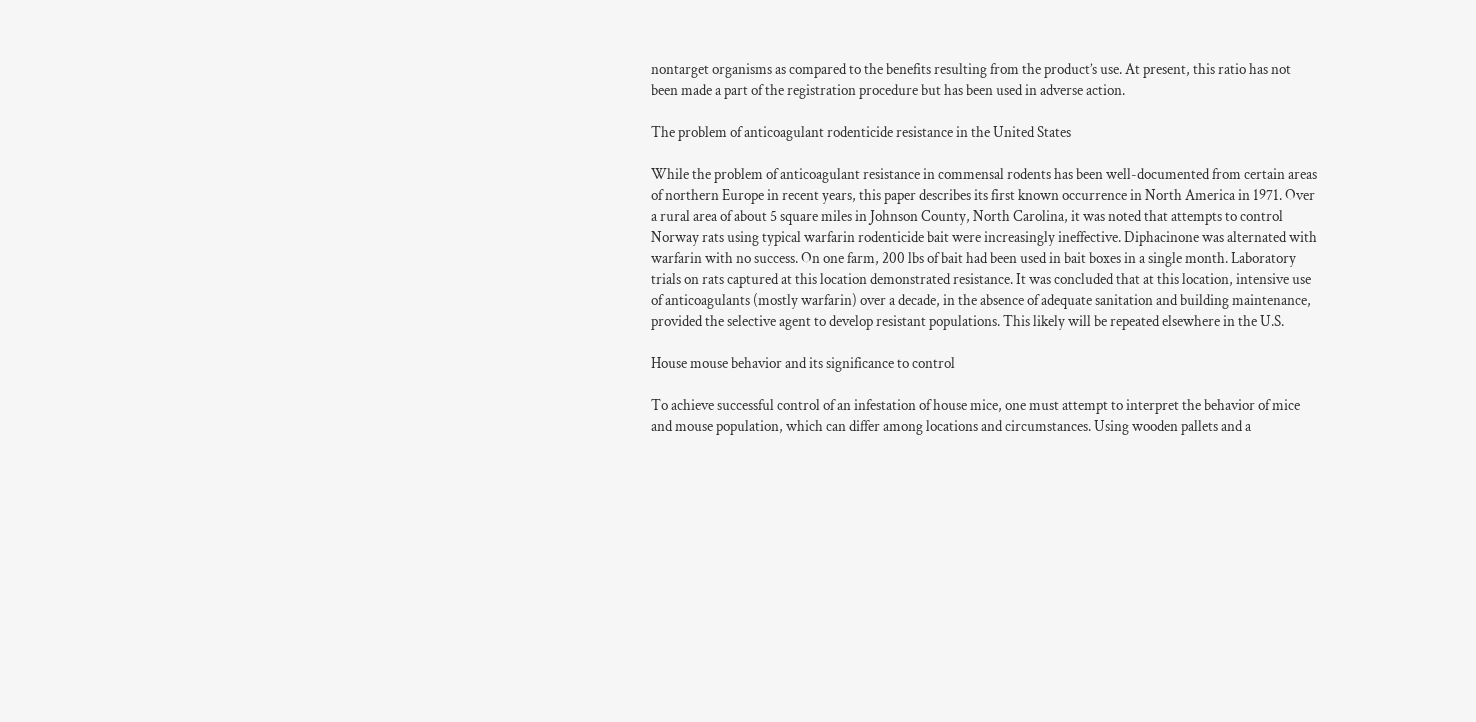nontarget organisms as compared to the benefits resulting from the product’s use. At present, this ratio has not been made a part of the registration procedure but has been used in adverse action.

The problem of anticoagulant rodenticide resistance in the United States

While the problem of anticoagulant resistance in commensal rodents has been well-documented from certain areas of northern Europe in recent years, this paper describes its first known occurrence in North America in 1971. Over a rural area of about 5 square miles in Johnson County, North Carolina, it was noted that attempts to control Norway rats using typical warfarin rodenticide bait were increasingly ineffective. Diphacinone was alternated with warfarin with no success. On one farm, 200 lbs of bait had been used in bait boxes in a single month. Laboratory trials on rats captured at this location demonstrated resistance. It was concluded that at this location, intensive use of anticoagulants (mostly warfarin) over a decade, in the absence of adequate sanitation and building maintenance, provided the selective agent to develop resistant populations. This likely will be repeated elsewhere in the U.S.

House mouse behavior and its significance to control

To achieve successful control of an infestation of house mice, one must attempt to interpret the behavior of mice and mouse population, which can differ among locations and circumstances. Using wooden pallets and a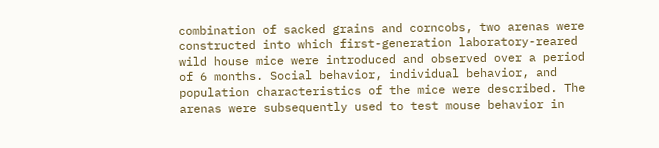combination of sacked grains and corncobs, two arenas were constructed into which first-generation laboratory-reared wild house mice were introduced and observed over a period of 6 months. Social behavior, individual behavior, and population characteristics of the mice were described. The arenas were subsequently used to test mouse behavior in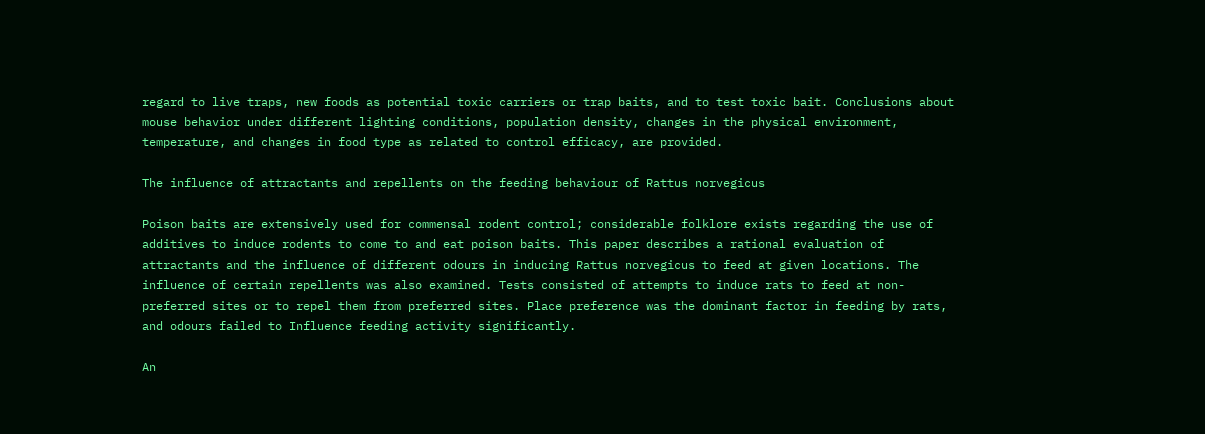regard to live traps, new foods as potential toxic carriers or trap baits, and to test toxic bait. Conclusions about mouse behavior under different lighting conditions, population density, changes in the physical environment, temperature, and changes in food type as related to control efficacy, are provided.

The influence of attractants and repellents on the feeding behaviour of Rattus norvegicus

Poison baits are extensively used for commensal rodent control; considerable folklore exists regarding the use of additives to induce rodents to come to and eat poison baits. This paper describes a rational evaluation of attractants and the influence of different odours in inducing Rattus norvegicus to feed at given locations. The influence of certain repellents was also examined. Tests consisted of attempts to induce rats to feed at non-preferred sites or to repel them from preferred sites. Place preference was the dominant factor in feeding by rats, and odours failed to Influence feeding activity significantly.

An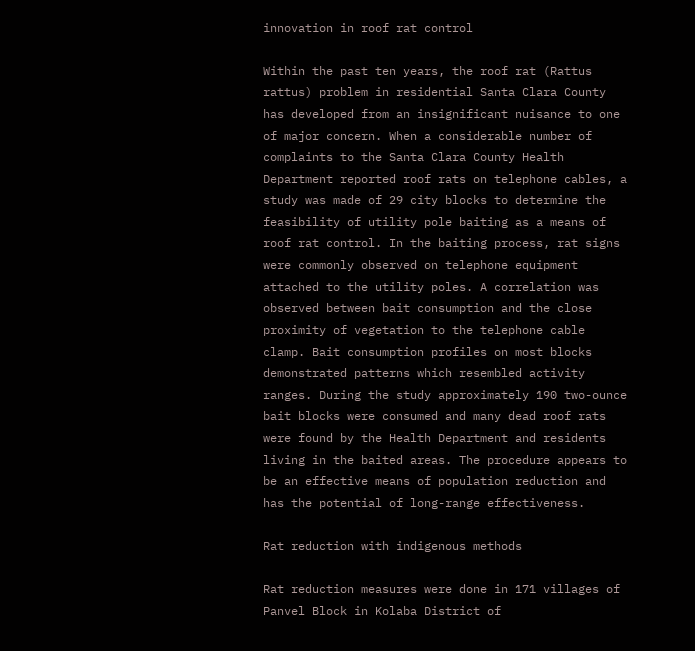innovation in roof rat control

Within the past ten years, the roof rat (Rattus rattus) problem in residential Santa Clara County has developed from an insignificant nuisance to one of major concern. When a considerable number of complaints to the Santa Clara County Health Department reported roof rats on telephone cables, a study was made of 29 city blocks to determine the feasibility of utility pole baiting as a means of roof rat control. In the baiting process, rat signs were commonly observed on telephone equipment attached to the utility poles. A correlation was observed between bait consumption and the close proximity of vegetation to the telephone cable clamp. Bait consumption profiles on most blocks demonstrated patterns which resembled activity ranges. During the study approximately 190 two-ounce bait blocks were consumed and many dead roof rats were found by the Health Department and residents living in the baited areas. The procedure appears to be an effective means of population reduction and has the potential of long-range effectiveness.

Rat reduction with indigenous methods

Rat reduction measures were done in 171 villages of Panvel Block in Kolaba District of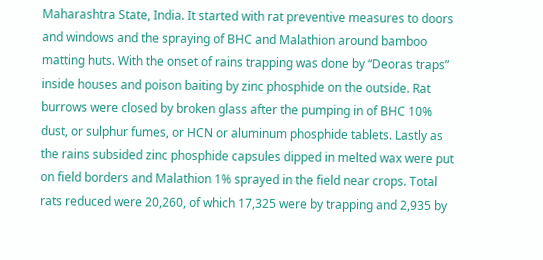Maharashtra State, India. It started with rat preventive measures to doors and windows and the spraying of BHC and Malathion around bamboo matting huts. With the onset of rains trapping was done by “Deoras traps” inside houses and poison baiting by zinc phosphide on the outside. Rat burrows were closed by broken glass after the pumping in of BHC 10% dust, or sulphur fumes, or HCN or aluminum phosphide tablets. Lastly as the rains subsided zinc phosphide capsules dipped in melted wax were put on field borders and Malathion 1% sprayed in the field near crops. Total rats reduced were 20,260, of which 17,325 were by trapping and 2,935 by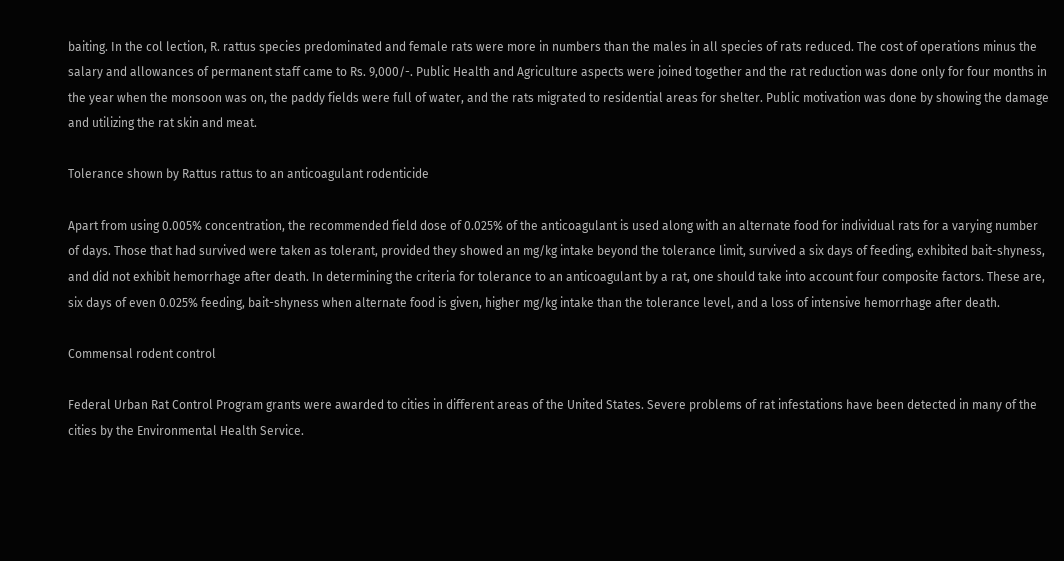baiting. In the col lection, R. rattus species predominated and female rats were more in numbers than the males in all species of rats reduced. The cost of operations minus the salary and allowances of permanent staff came to Rs. 9,000/-. Public Health and Agriculture aspects were joined together and the rat reduction was done only for four months in the year when the monsoon was on, the paddy fields were full of water, and the rats migrated to residential areas for shelter. Public motivation was done by showing the damage and utilizing the rat skin and meat.

Tolerance shown by Rattus rattus to an anticoagulant rodenticide

Apart from using 0.005% concentration, the recommended field dose of 0.025% of the anticoagulant is used along with an alternate food for individual rats for a varying number of days. Those that had survived were taken as tolerant, provided they showed an mg/kg intake beyond the tolerance limit, survived a six days of feeding, exhibited bait-shyness, and did not exhibit hemorrhage after death. In determining the criteria for tolerance to an anticoagulant by a rat, one should take into account four composite factors. These are, six days of even 0.025% feeding, bait-shyness when alternate food is given, higher mg/kg intake than the tolerance level, and a loss of intensive hemorrhage after death.

Commensal rodent control

Federal Urban Rat Control Program grants were awarded to cities in different areas of the United States. Severe problems of rat infestations have been detected in many of the cities by the Environmental Health Service.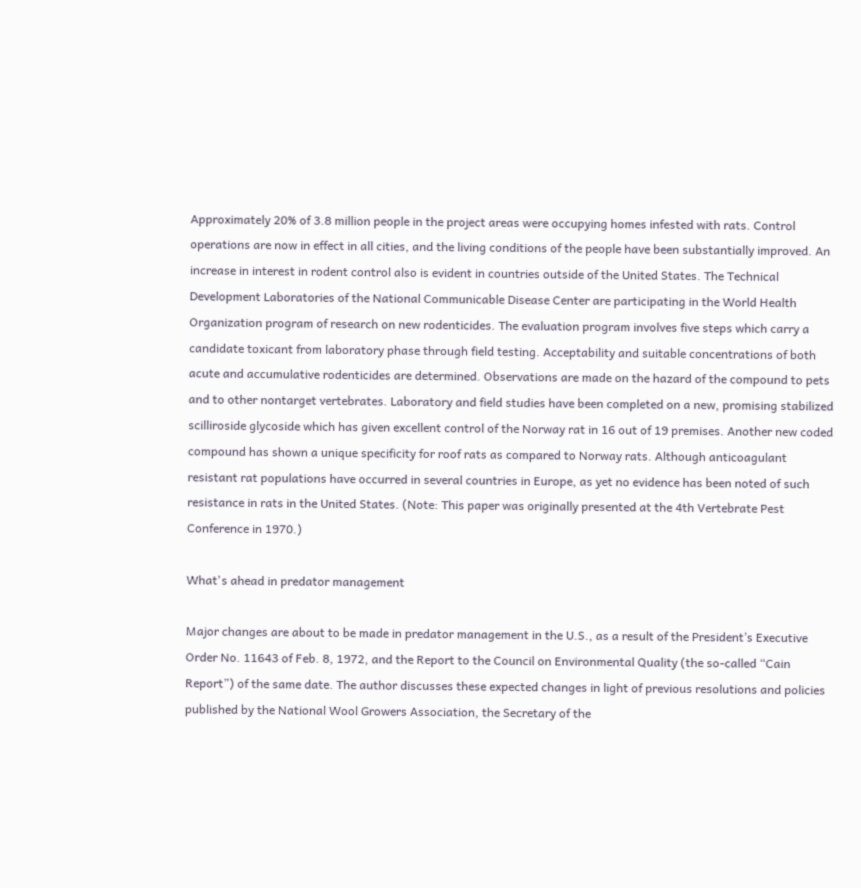Approximately 20% of 3.8 million people in the project areas were occupying homes infested with rats. Control operations are now in effect in all cities, and the living conditions of the people have been substantially improved. An increase in interest in rodent control also is evident in countries outside of the United States. The Technical Development Laboratories of the National Communicable Disease Center are participating in the World Health Organization program of research on new rodenticides. The evaluation program involves five steps which carry a candidate toxicant from laboratory phase through field testing. Acceptability and suitable concentrations of both acute and accumulative rodenticides are determined. Observations are made on the hazard of the compound to pets and to other nontarget vertebrates. Laboratory and field studies have been completed on a new, promising stabilized scilliroside glycoside which has given excellent control of the Norway rat in 16 out of 19 premises. Another new coded compound has shown a unique specificity for roof rats as compared to Norway rats. Although anticoagulant resistant rat populations have occurred in several countries in Europe, as yet no evidence has been noted of such resistance in rats in the United States. (Note: This paper was originally presented at the 4th Vertebrate Pest Conference in 1970.)

What's ahead in predator management

Major changes are about to be made in predator management in the U.S., as a result of the President’s Executive Order No. 11643 of Feb. 8, 1972, and the Report to the Council on Environmental Quality (the so-called “Cain Report”) of the same date. The author discusses these expected changes in light of previous resolutions and policies published by the National Wool Growers Association, the Secretary of the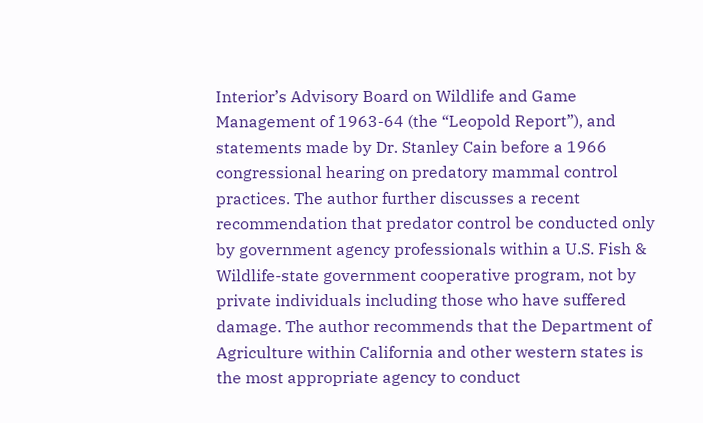Interior’s Advisory Board on Wildlife and Game Management of 1963-64 (the “Leopold Report”), and statements made by Dr. Stanley Cain before a 1966 congressional hearing on predatory mammal control practices. The author further discusses a recent recommendation that predator control be conducted only by government agency professionals within a U.S. Fish & Wildlife-state government cooperative program, not by private individuals including those who have suffered damage. The author recommends that the Department of Agriculture within California and other western states is the most appropriate agency to conduct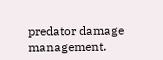predator damage management.